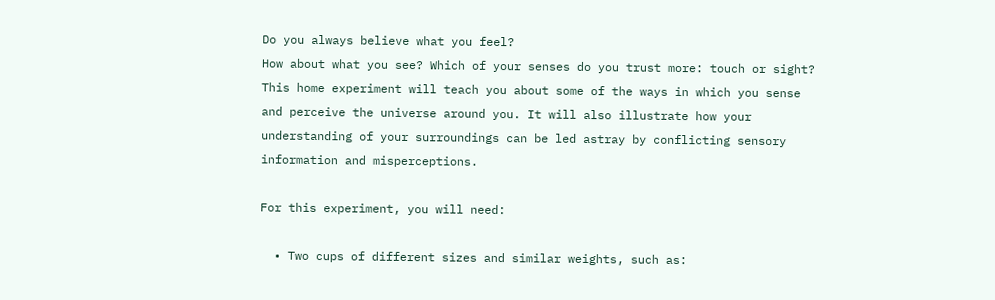Do you always believe what you feel?
How about what you see? Which of your senses do you trust more: touch or sight? This home experiment will teach you about some of the ways in which you sense and perceive the universe around you. It will also illustrate how your understanding of your surroundings can be led astray by conflicting sensory information and misperceptions.

For this experiment, you will need:

  • Two cups of different sizes and similar weights, such as: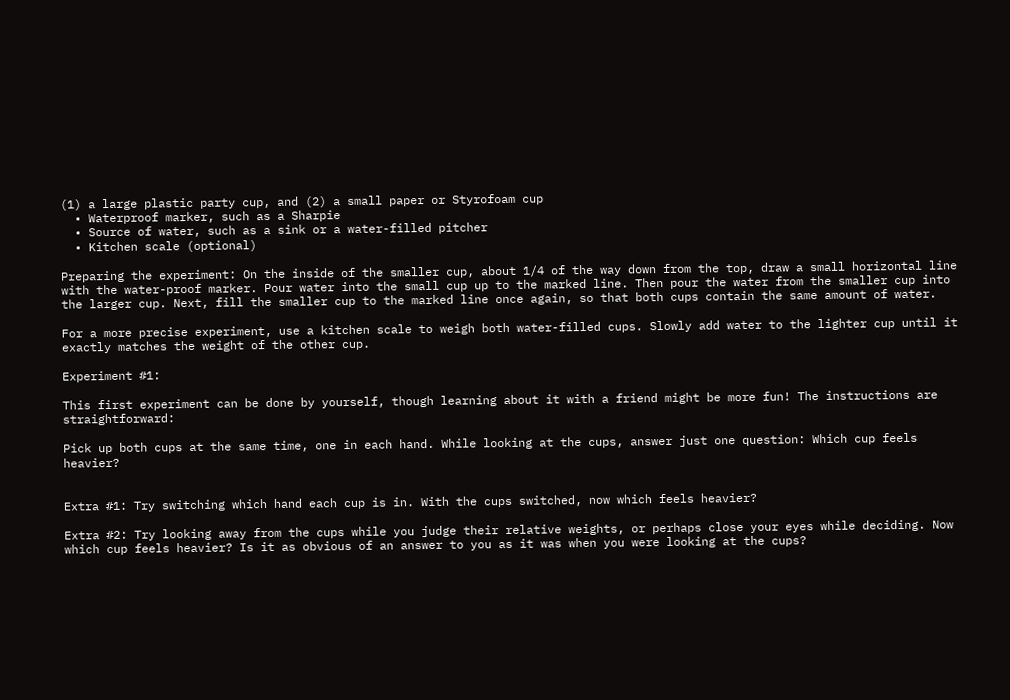(1) a large plastic party cup, and (2) a small paper or Styrofoam cup
  • Waterproof marker, such as a Sharpie
  • Source of water, such as a sink or a water-filled pitcher
  • Kitchen scale (optional)

Preparing the experiment: On the inside of the smaller cup, about 1/4 of the way down from the top, draw a small horizontal line with the water-proof marker. Pour water into the small cup up to the marked line. Then pour the water from the smaller cup into the larger cup. Next, fill the smaller cup to the marked line once again, so that both cups contain the same amount of water.

For a more precise experiment, use a kitchen scale to weigh both water-filled cups. Slowly add water to the lighter cup until it exactly matches the weight of the other cup.

Experiment #1:

This first experiment can be done by yourself, though learning about it with a friend might be more fun! The instructions are straightforward:

Pick up both cups at the same time, one in each hand. While looking at the cups, answer just one question: Which cup feels heavier?


Extra #1: Try switching which hand each cup is in. With the cups switched, now which feels heavier?

Extra #2: Try looking away from the cups while you judge their relative weights, or perhaps close your eyes while deciding. Now which cup feels heavier? Is it as obvious of an answer to you as it was when you were looking at the cups?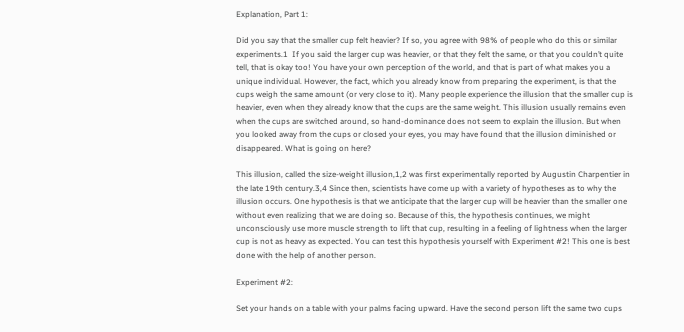Explanation, Part 1:

Did you say that the smaller cup felt heavier? If so, you agree with 98% of people who do this or similar experiments.1  If you said the larger cup was heavier, or that they felt the same, or that you couldn’t quite tell, that is okay too! You have your own perception of the world, and that is part of what makes you a unique individual. However, the fact, which you already know from preparing the experiment, is that the cups weigh the same amount (or very close to it). Many people experience the illusion that the smaller cup is heavier, even when they already know that the cups are the same weight. This illusion usually remains even when the cups are switched around, so hand-dominance does not seem to explain the illusion. But when you looked away from the cups or closed your eyes, you may have found that the illusion diminished or disappeared. What is going on here?

This illusion, called the size-weight illusion,1,2 was first experimentally reported by Augustin Charpentier in the late 19th century.3,4 Since then, scientists have come up with a variety of hypotheses as to why the illusion occurs. One hypothesis is that we anticipate that the larger cup will be heavier than the smaller one without even realizing that we are doing so. Because of this, the hypothesis continues, we might unconsciously use more muscle strength to lift that cup, resulting in a feeling of lightness when the larger cup is not as heavy as expected. You can test this hypothesis yourself with Experiment #2! This one is best done with the help of another person.

Experiment #2:

Set your hands on a table with your palms facing upward. Have the second person lift the same two cups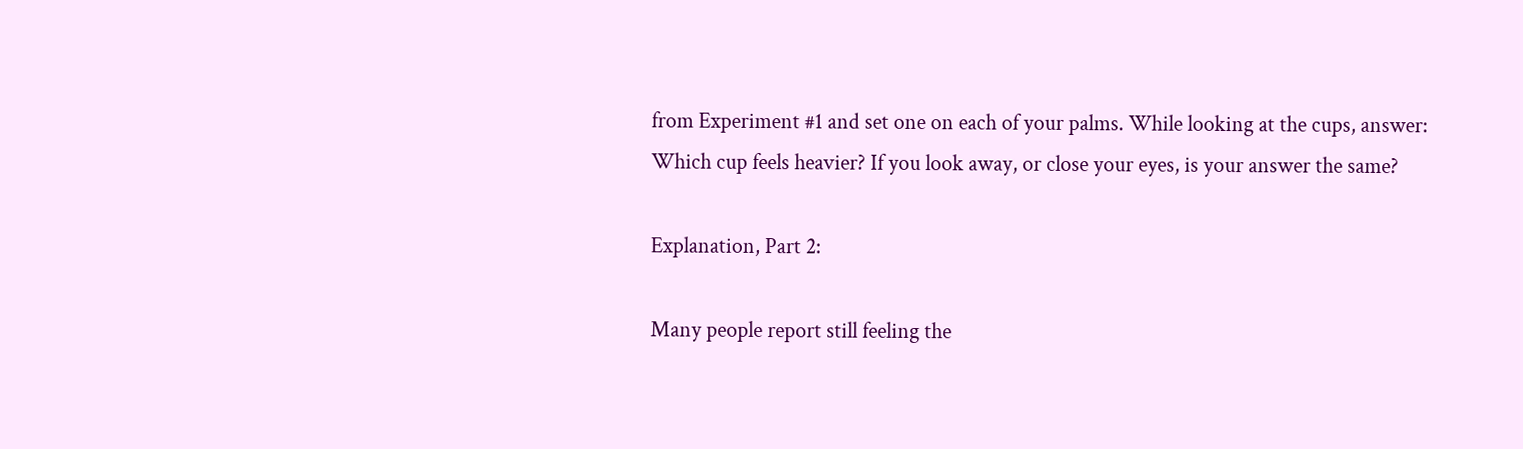from Experiment #1 and set one on each of your palms. While looking at the cups, answer: Which cup feels heavier? If you look away, or close your eyes, is your answer the same?

Explanation, Part 2:

Many people report still feeling the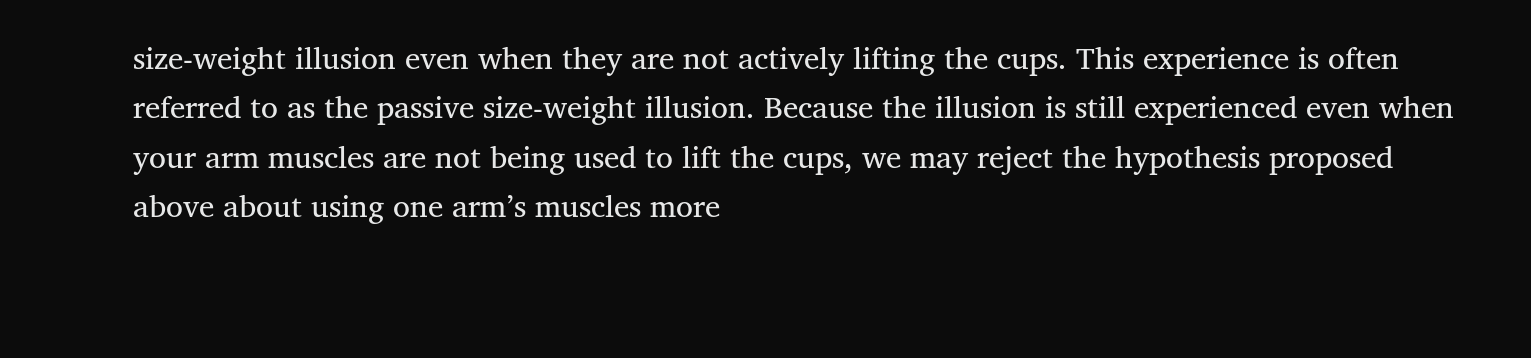size-weight illusion even when they are not actively lifting the cups. This experience is often referred to as the passive size-weight illusion. Because the illusion is still experienced even when your arm muscles are not being used to lift the cups, we may reject the hypothesis proposed above about using one arm’s muscles more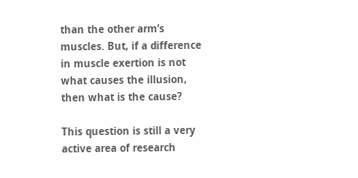than the other arm’s muscles. But, if a difference in muscle exertion is not what causes the illusion, then what is the cause?

This question is still a very active area of research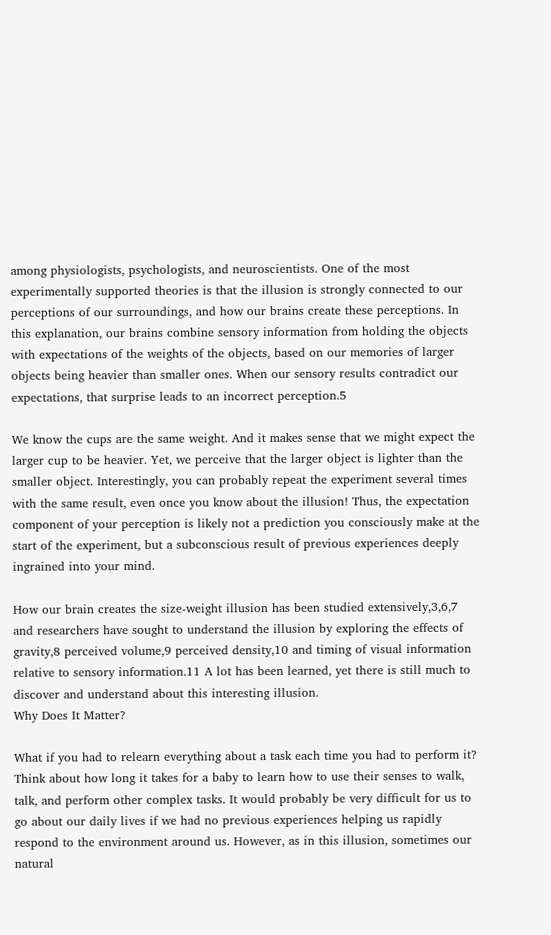among physiologists, psychologists, and neuroscientists. One of the most experimentally supported theories is that the illusion is strongly connected to our perceptions of our surroundings, and how our brains create these perceptions. In this explanation, our brains combine sensory information from holding the objects with expectations of the weights of the objects, based on our memories of larger objects being heavier than smaller ones. When our sensory results contradict our expectations, that surprise leads to an incorrect perception.5

We know the cups are the same weight. And it makes sense that we might expect the larger cup to be heavier. Yet, we perceive that the larger object is lighter than the smaller object. Interestingly, you can probably repeat the experiment several times with the same result, even once you know about the illusion! Thus, the expectation component of your perception is likely not a prediction you consciously make at the start of the experiment, but a subconscious result of previous experiences deeply ingrained into your mind.

How our brain creates the size-weight illusion has been studied extensively,3,6,7 and researchers have sought to understand the illusion by exploring the effects of gravity,8 perceived volume,9 perceived density,10 and timing of visual information relative to sensory information.11 A lot has been learned, yet there is still much to discover and understand about this interesting illusion.
Why Does It Matter?

What if you had to relearn everything about a task each time you had to perform it? Think about how long it takes for a baby to learn how to use their senses to walk, talk, and perform other complex tasks. It would probably be very difficult for us to go about our daily lives if we had no previous experiences helping us rapidly respond to the environment around us. However, as in this illusion, sometimes our natural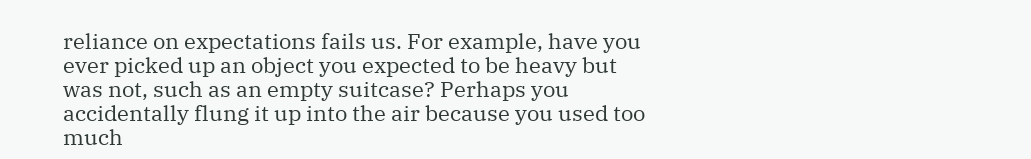reliance on expectations fails us. For example, have you ever picked up an object you expected to be heavy but was not, such as an empty suitcase? Perhaps you accidentally flung it up into the air because you used too much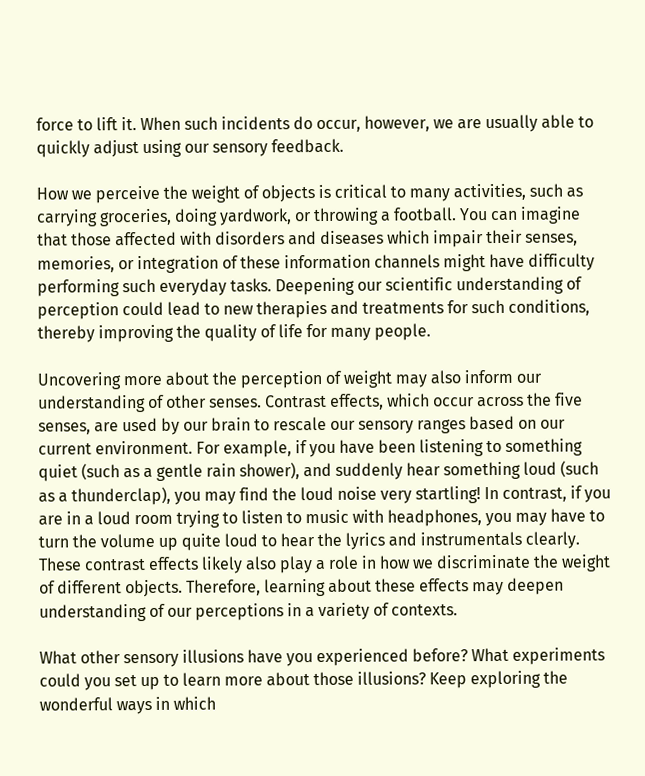force to lift it. When such incidents do occur, however, we are usually able to quickly adjust using our sensory feedback.

How we perceive the weight of objects is critical to many activities, such as carrying groceries, doing yardwork, or throwing a football. You can imagine that those affected with disorders and diseases which impair their senses, memories, or integration of these information channels might have difficulty performing such everyday tasks. Deepening our scientific understanding of perception could lead to new therapies and treatments for such conditions, thereby improving the quality of life for many people.

Uncovering more about the perception of weight may also inform our understanding of other senses. Contrast effects, which occur across the five senses, are used by our brain to rescale our sensory ranges based on our current environment. For example, if you have been listening to something quiet (such as a gentle rain shower), and suddenly hear something loud (such as a thunderclap), you may find the loud noise very startling! In contrast, if you are in a loud room trying to listen to music with headphones, you may have to turn the volume up quite loud to hear the lyrics and instrumentals clearly. These contrast effects likely also play a role in how we discriminate the weight of different objects. Therefore, learning about these effects may deepen understanding of our perceptions in a variety of contexts.

What other sensory illusions have you experienced before? What experiments could you set up to learn more about those illusions? Keep exploring the wonderful ways in which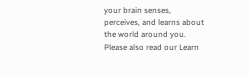your brain senses, perceives, and learns about the world around you.
Please also read our Learn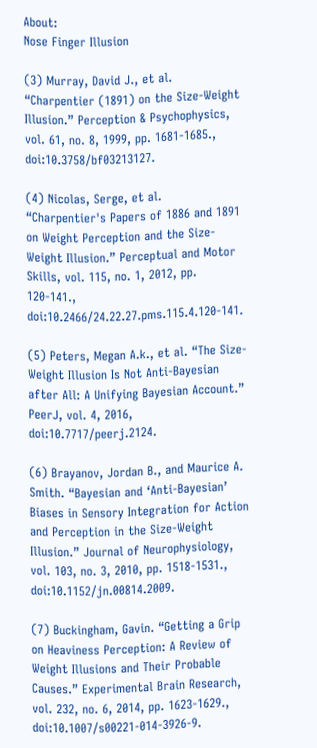About:
Nose Finger Illusion

(3) Murray, David J., et al. “Charpentier (1891) on the Size-Weight Illusion.” Perception & Psychophysics, vol. 61, no. 8, 1999, pp. 1681-1685., doi:10.3758/bf03213127.

(4) Nicolas, Serge, et al. “Charpentier's Papers of 1886 and 1891 on Weight Perception and the Size-Weight Illusion.” Perceptual and Motor Skills, vol. 115, no. 1, 2012, pp. 120-141., doi:10.2466/24.22.27.pms.115.4.120-141.

(5) Peters, Megan A.k., et al. “The Size-Weight Illusion Is Not Anti-Bayesian after All: A Unifying Bayesian Account.” PeerJ, vol. 4, 2016, doi:10.7717/peerj.2124.

(6) Brayanov, Jordan B., and Maurice A. Smith. “Bayesian and ‘Anti-Bayesian’ Biases in Sensory Integration for Action and Perception in the Size-Weight Illusion.” Journal of Neurophysiology, vol. 103, no. 3, 2010, pp. 1518-1531., doi:10.1152/jn.00814.2009.

(7) Buckingham, Gavin. “Getting a Grip on Heaviness Perception: A Review of Weight Illusions and Their Probable Causes.” Experimental Brain Research, vol. 232, no. 6, 2014, pp. 1623-1629., doi:10.1007/s00221-014-3926-9.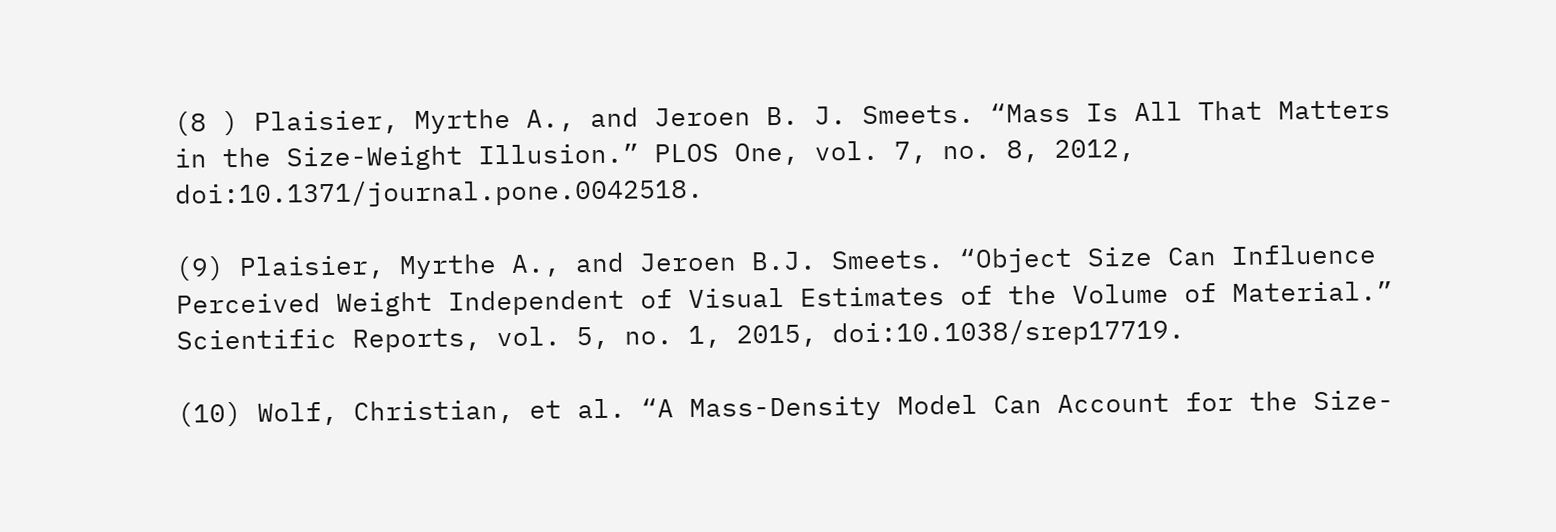(8 ) Plaisier, Myrthe A., and Jeroen B. J. Smeets. “Mass Is All That Matters in the Size-Weight Illusion.” PLOS One, vol. 7, no. 8, 2012, doi:10.1371/journal.pone.0042518.

(9) Plaisier, Myrthe A., and Jeroen B.J. Smeets. “Object Size Can Influence Perceived Weight Independent of Visual Estimates of the Volume of Material.” Scientific Reports, vol. 5, no. 1, 2015, doi:10.1038/srep17719.

(10) Wolf, Christian, et al. “A Mass-Density Model Can Account for the Size-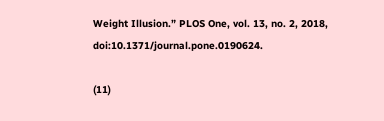Weight Illusion.” PLOS One, vol. 13, no. 2, 2018, doi:10.1371/journal.pone.0190624.

(11)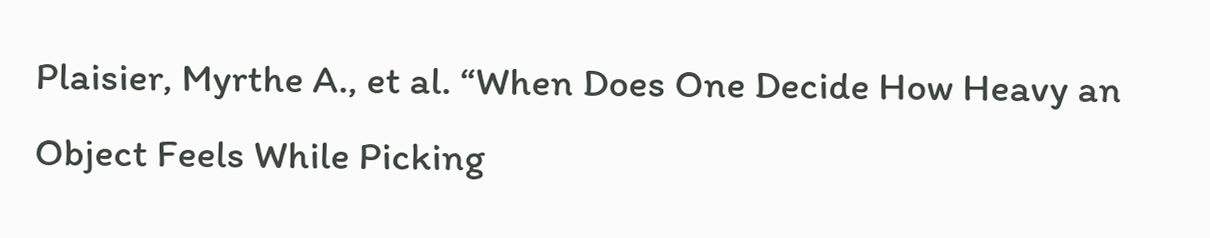Plaisier, Myrthe A., et al. “When Does One Decide How Heavy an Object Feels While Picking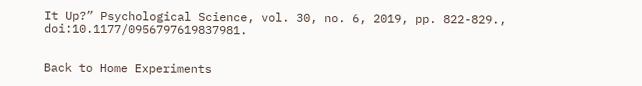It Up?” Psychological Science, vol. 30, no. 6, 2019, pp. 822-829., doi:10.1177/0956797619837981.


Back to Home Experiments